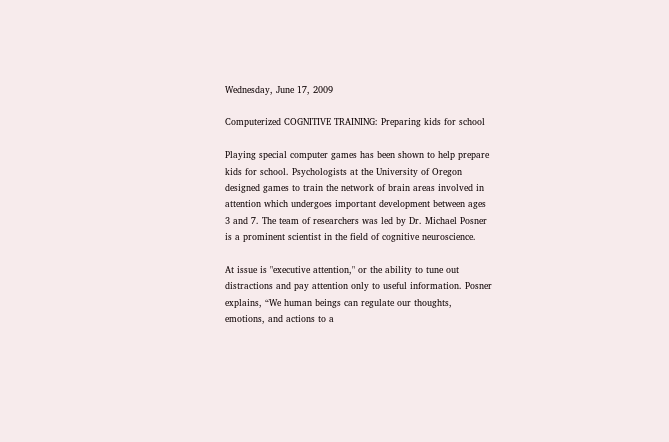Wednesday, June 17, 2009

Computerized COGNITIVE TRAINING: Preparing kids for school

Playing special computer games has been shown to help prepare kids for school. Psychologists at the University of Oregon designed games to train the network of brain areas involved in attention which undergoes important development between ages 3 and 7. The team of researchers was led by Dr. Michael Posner is a prominent scientist in the field of cognitive neuroscience.

At issue is "executive attention," or the ability to tune out distractions and pay attention only to useful information. Posner explains, “We human beings can regulate our thoughts, emotions, and actions to a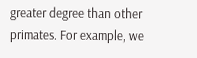greater degree than other primates. For example, we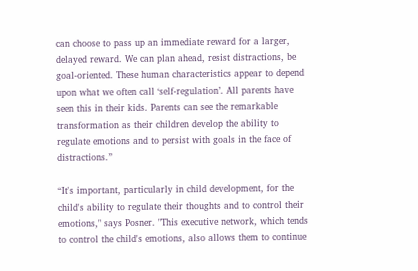can choose to pass up an immediate reward for a larger, delayed reward. We can plan ahead, resist distractions, be goal-oriented. These human characteristics appear to depend upon what we often call ‘self-regulation’. All parents have seen this in their kids. Parents can see the remarkable transformation as their children develop the ability to regulate emotions and to persist with goals in the face of distractions.”

“It's important, particularly in child development, for the child's ability to regulate their thoughts and to control their emotions," says Posner. "This executive network, which tends to control the child's emotions, also allows them to continue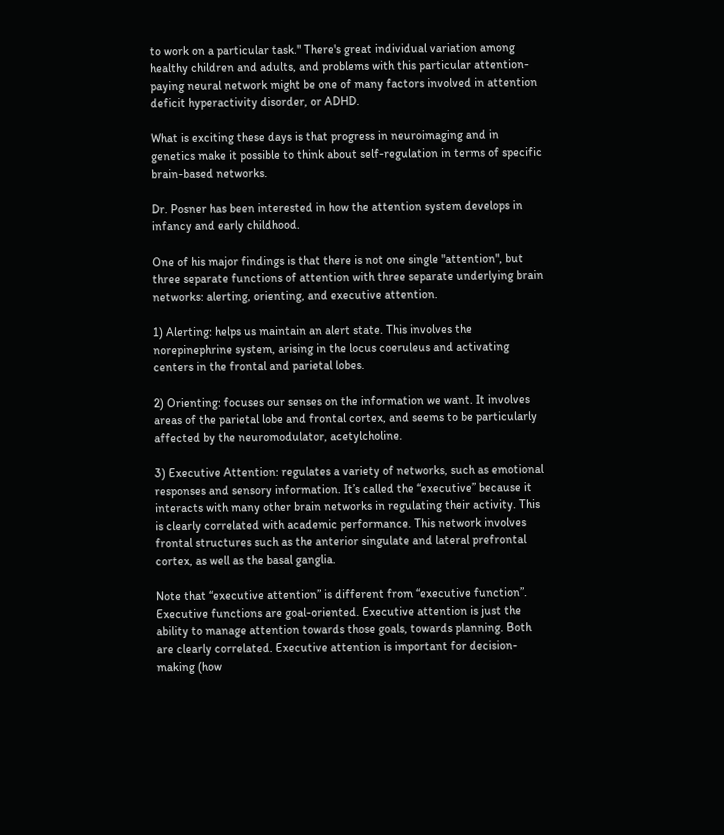to work on a particular task." There's great individual variation among healthy children and adults, and problems with this particular attention-paying neural network might be one of many factors involved in attention deficit hyperactivity disorder, or ADHD.

What is exciting these days is that progress in neuroimaging and in genetics make it possible to think about self-regulation in terms of specific brain-based networks.

Dr. Posner has been interested in how the attention system develops in infancy and early childhood.

One of his major findings is that there is not one single "attention", but three separate functions of attention with three separate underlying brain networks: alerting, orienting, and executive attention.

1) Alerting: helps us maintain an alert state. This involves the norepinephrine system, arising in the locus coeruleus and activating centers in the frontal and parietal lobes.

2) Orienting: focuses our senses on the information we want. It involves areas of the parietal lobe and frontal cortex, and seems to be particularly affected by the neuromodulator, acetylcholine.

3) Executive Attention: regulates a variety of networks, such as emotional responses and sensory information. It’s called the “executive” because it interacts with many other brain networks in regulating their activity. This is clearly correlated with academic performance. This network involves frontal structures such as the anterior singulate and lateral prefrontal cortex, as well as the basal ganglia.

Note that “executive attention” is different from “executive function”. Executive functions are goal-oriented. Executive attention is just the ability to manage attention towards those goals, towards planning. Both are clearly correlated. Executive attention is important for decision-making (how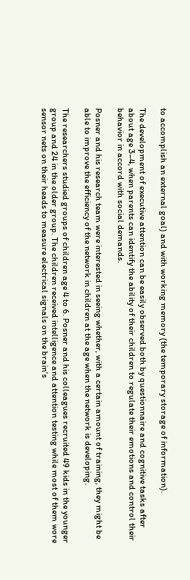to accomplish an external goal) and with working memory (the temporary storage of information).

The development of executive attention can be easily observed both by questionnaire and cognitive tasks after about age 3–4, when parents can identify the ability of their children to regulate their emotions and control their behavior in accord with social demands.

Posner and his research team were interested in seeing whether, with a certain amount of training, they might be able to improve the efficiency of the network in children at the age when the network is developing.

The researchers studied groups of children age 4 to 6. Posner and his colleagues recruited 49 kids in the younger group and 24 in the older group. The children received intelligence and attention testing while most of them wore sensor nets on their heads to measure electrical signals on the brain's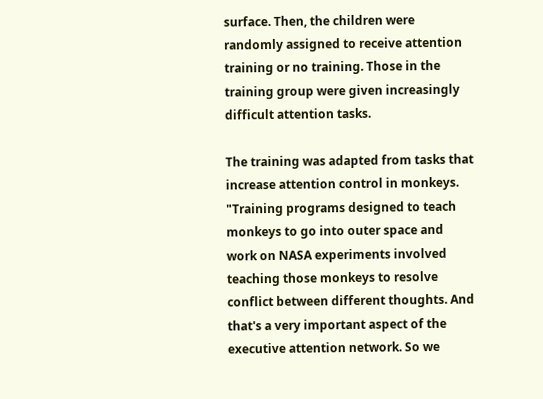surface. Then, the children were randomly assigned to receive attention training or no training. Those in the training group were given increasingly difficult attention tasks.

The training was adapted from tasks that increase attention control in monkeys. "Training programs designed to teach monkeys to go into outer space and work on NASA experiments involved teaching those monkeys to resolve conflict between different thoughts. And that's a very important aspect of the executive attention network. So we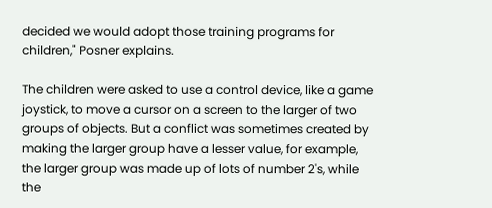decided we would adopt those training programs for children," Posner explains.

The children were asked to use a control device, like a game joystick, to move a cursor on a screen to the larger of two groups of objects. But a conflict was sometimes created by making the larger group have a lesser value, for example, the larger group was made up of lots of number 2's, while the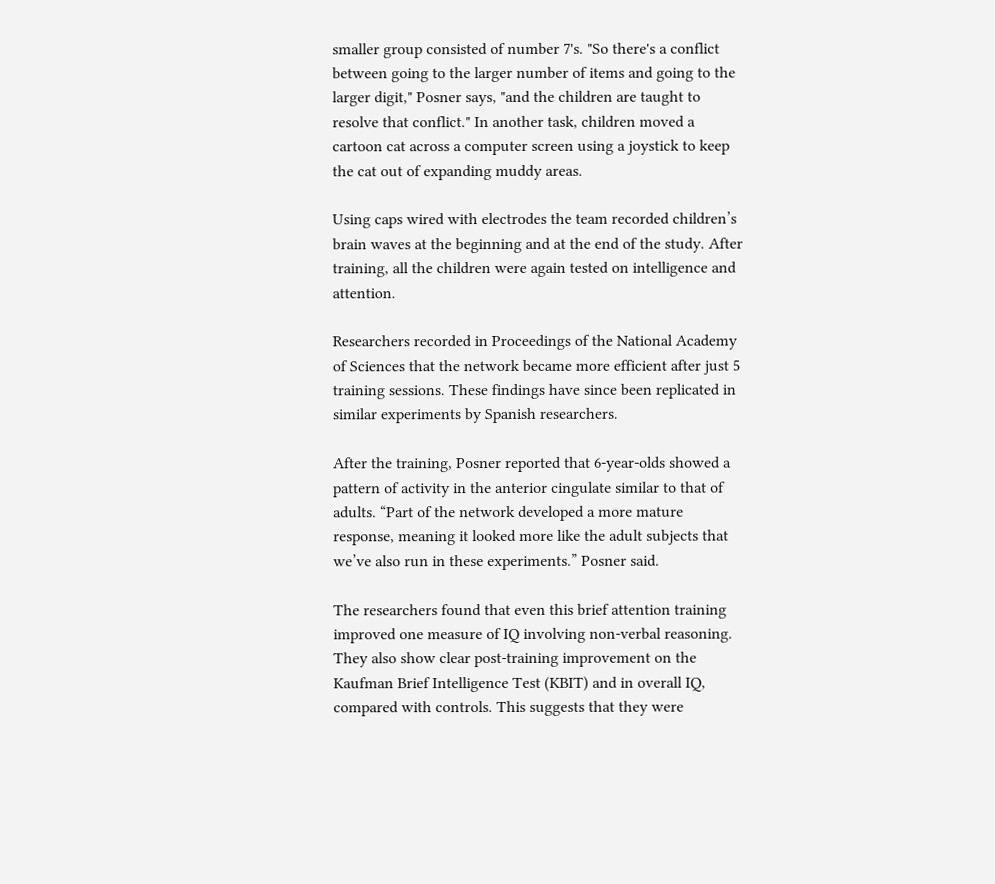smaller group consisted of number 7's. "So there's a conflict between going to the larger number of items and going to the larger digit," Posner says, "and the children are taught to resolve that conflict." In another task, children moved a cartoon cat across a computer screen using a joystick to keep the cat out of expanding muddy areas.

Using caps wired with electrodes the team recorded children’s brain waves at the beginning and at the end of the study. After training, all the children were again tested on intelligence and attention.

Researchers recorded in Proceedings of the National Academy of Sciences that the network became more efficient after just 5 training sessions. These findings have since been replicated in similar experiments by Spanish researchers.

After the training, Posner reported that 6-year-olds showed a pattern of activity in the anterior cingulate similar to that of adults. “Part of the network developed a more mature response, meaning it looked more like the adult subjects that we’ve also run in these experiments.” Posner said.

The researchers found that even this brief attention training improved one measure of IQ involving non-verbal reasoning. They also show clear post-training improvement on the Kaufman Brief Intelligence Test (KBIT) and in overall IQ, compared with controls. This suggests that they were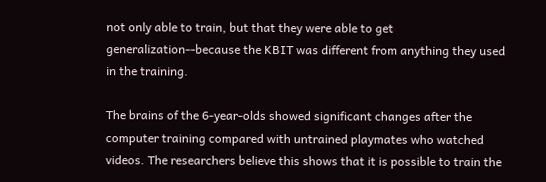not only able to train, but that they were able to get generalization--because the KBIT was different from anything they used in the training.

The brains of the 6-year-olds showed significant changes after the computer training compared with untrained playmates who watched videos. The researchers believe this shows that it is possible to train the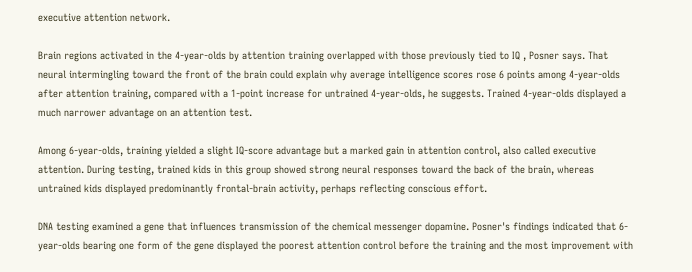executive attention network.

Brain regions activated in the 4-year-olds by attention training overlapped with those previously tied to IQ , Posner says. That neural intermingling toward the front of the brain could explain why average intelligence scores rose 6 points among 4-year-olds after attention training, compared with a 1-point increase for untrained 4-year-olds, he suggests. Trained 4-year-olds displayed a much narrower advantage on an attention test.

Among 6-year-olds, training yielded a slight IQ-score advantage but a marked gain in attention control, also called executive attention. During testing, trained kids in this group showed strong neural responses toward the back of the brain, whereas untrained kids displayed predominantly frontal-brain activity, perhaps reflecting conscious effort.

DNA testing examined a gene that influences transmission of the chemical messenger dopamine. Posner's findings indicated that 6-year-olds bearing one form of the gene displayed the poorest attention control before the training and the most improvement with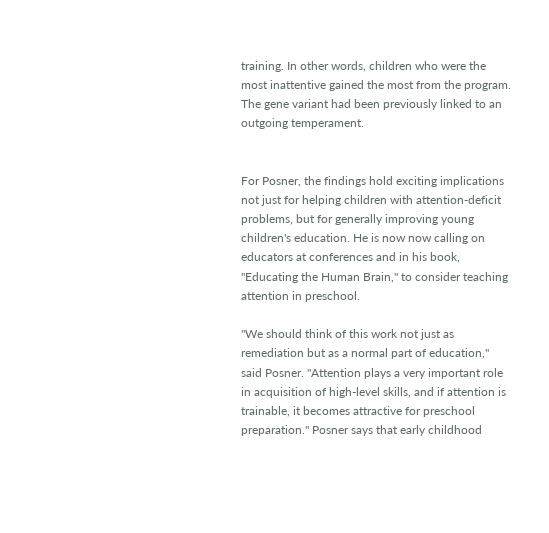training. In other words, children who were the most inattentive gained the most from the program. The gene variant had been previously linked to an outgoing temperament.


For Posner, the findings hold exciting implications not just for helping children with attention-deficit problems, but for generally improving young children's education. He is now now calling on educators at conferences and in his book, "Educating the Human Brain," to consider teaching attention in preschool.

"We should think of this work not just as remediation but as a normal part of education," said Posner. "Attention plays a very important role in acquisition of high-level skills, and if attention is trainable, it becomes attractive for preschool preparation." Posner says that early childhood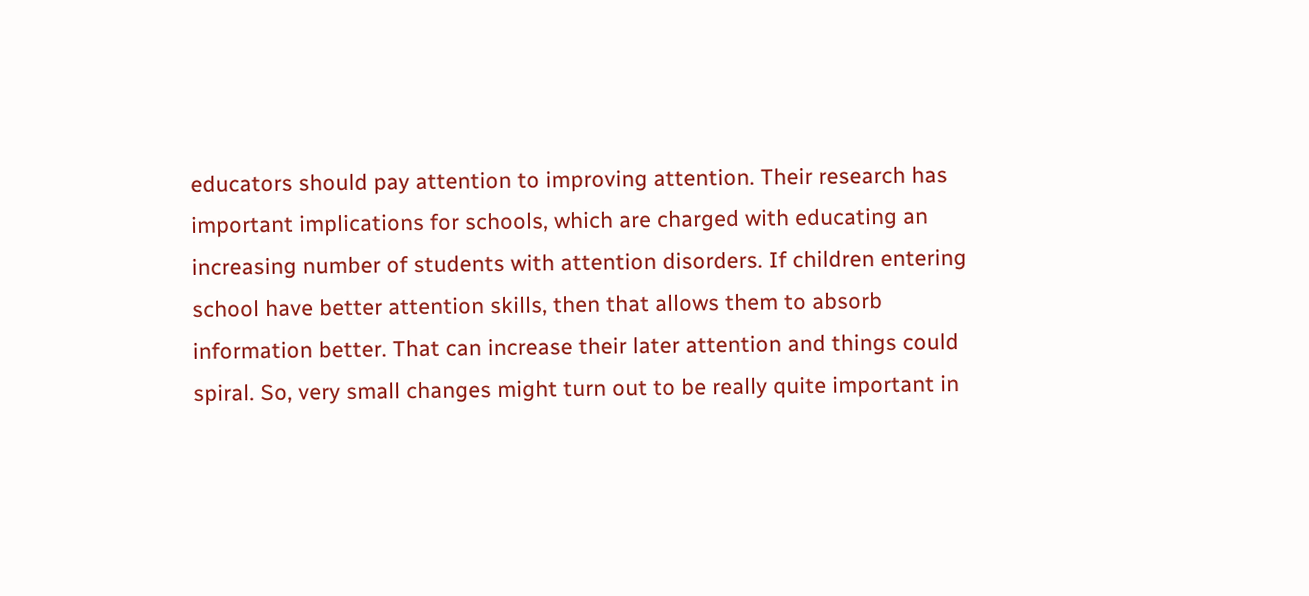educators should pay attention to improving attention. Their research has important implications for schools, which are charged with educating an increasing number of students with attention disorders. If children entering school have better attention skills, then that allows them to absorb information better. That can increase their later attention and things could spiral. So, very small changes might turn out to be really quite important in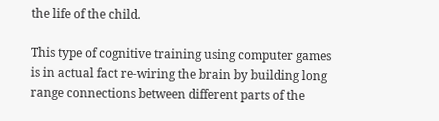the life of the child.

This type of cognitive training using computer games is in actual fact re-wiring the brain by building long range connections between different parts of the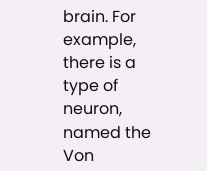brain. For example, there is a type of neuron, named the Von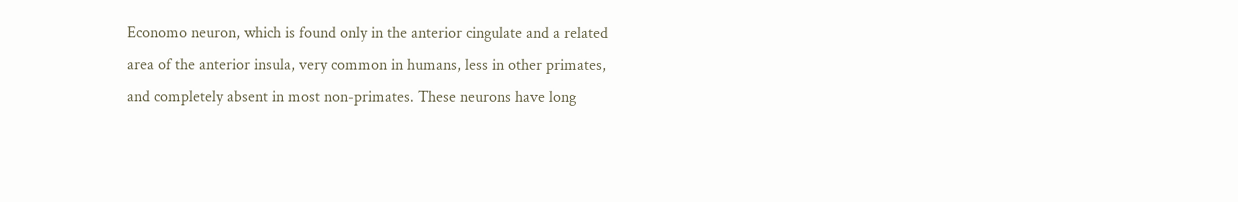Economo neuron, which is found only in the anterior cingulate and a related area of the anterior insula, very common in humans, less in other primates, and completely absent in most non-primates. These neurons have long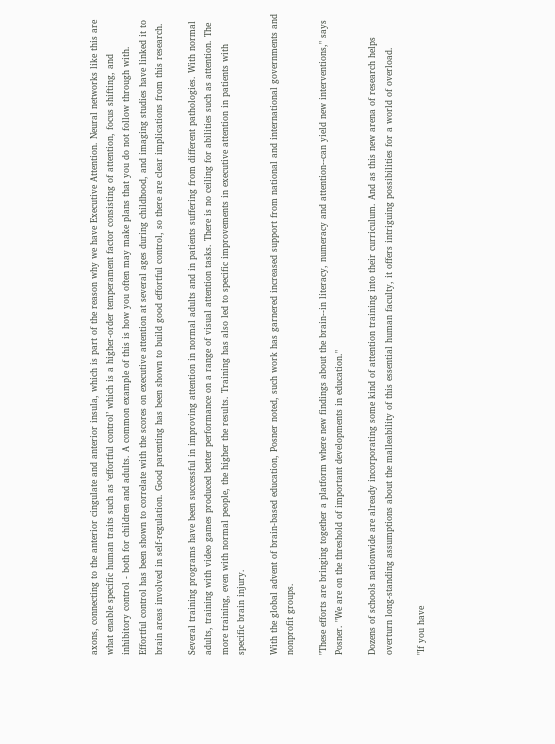axons, connecting to the anterior cingulate and anterior insula, which is part of the reason why we have Executive Attention. Neural networks like this are what enable specific human traits such as ‘effortful control’ which is a higher-order temperament factor consisting of attention, focus shifting, and inhibitory control - both for children and adults. A common example of this is how you often may make plans that you do not follow through with. Effortful control has been shown to correlate with the scores on executive attention at several ages during childhood, and imaging studies have linked it to brain areas involved in self-regulation. Good parenting has been shown to build good effortful control, so there are clear implications from this research.

Several training programs have been successful in improving attention in normal adults and in patients suffering from different pathologies. With normal adults, training with video games produced better performance on a range of visual attention tasks. There is no ceiling for abilities such as attention. The more training, even with normal people, the higher the results. Training has also led to specific improvements in executive attention in patients with specific brain injury.

With the global advent of brain-based education, Posner noted, such work has garnered increased support from national and international governments and nonprofit groups.

"These efforts are bringing together a platform where new findings about the brain--in literacy, numeracy and attention--can yield new interventions," says Posner. "We are on the threshold of important developments in education."

Dozens of schools nationwide are already incorporating some kind of attention training into their curriculum. And as this new arena of research helps overturn long-standing assumptions about the malleability of this essential human faculty, it offers intriguing possibilities for a world of overload.

"If you have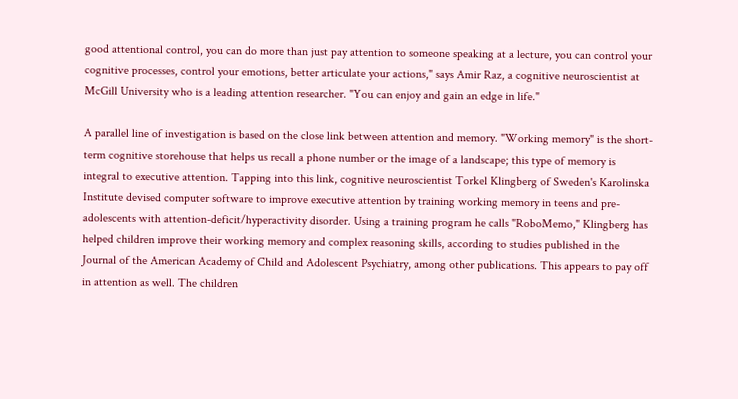good attentional control, you can do more than just pay attention to someone speaking at a lecture, you can control your cognitive processes, control your emotions, better articulate your actions," says Amir Raz, a cognitive neuroscientist at McGill University who is a leading attention researcher. "You can enjoy and gain an edge in life."

A parallel line of investigation is based on the close link between attention and memory. "Working memory" is the short-term cognitive storehouse that helps us recall a phone number or the image of a landscape; this type of memory is integral to executive attention. Tapping into this link, cognitive neuroscientist Torkel Klingberg of Sweden's Karolinska Institute devised computer software to improve executive attention by training working memory in teens and pre-adolescents with attention-deficit/hyperactivity disorder. Using a training program he calls "RoboMemo," Klingberg has helped children improve their working memory and complex reasoning skills, according to studies published in the Journal of the American Academy of Child and Adolescent Psychiatry, among other publications. This appears to pay off in attention as well. The children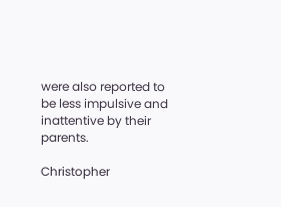were also reported to be less impulsive and inattentive by their parents.

Christopher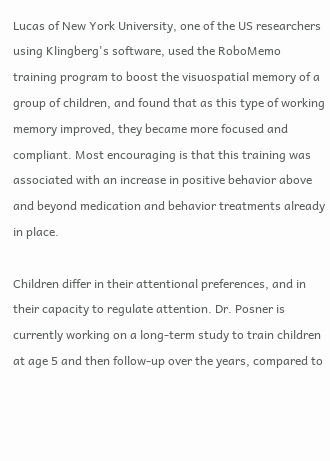Lucas of New York University, one of the US researchers using Klingberg's software, used the RoboMemo training program to boost the visuospatial memory of a group of children, and found that as this type of working memory improved, they became more focused and compliant. Most encouraging is that this training was associated with an increase in positive behavior above and beyond medication and behavior treatments already in place.

Children differ in their attentional preferences, and in their capacity to regulate attention. Dr. Posner is currently working on a long-term study to train children at age 5 and then follow-up over the years, compared to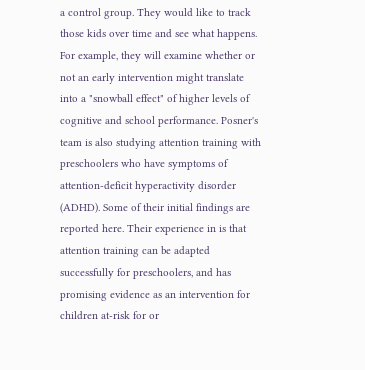a control group. They would like to track those kids over time and see what happens. For example, they will examine whether or not an early intervention might translate into a "snowball effect" of higher levels of cognitive and school performance. Posner's team is also studying attention training with preschoolers who have symptoms of attention-deficit hyperactivity disorder (ADHD). Some of their initial findings are reported here. Their experience in is that attention training can be adapted successfully for preschoolers, and has promising evidence as an intervention for children at-risk for or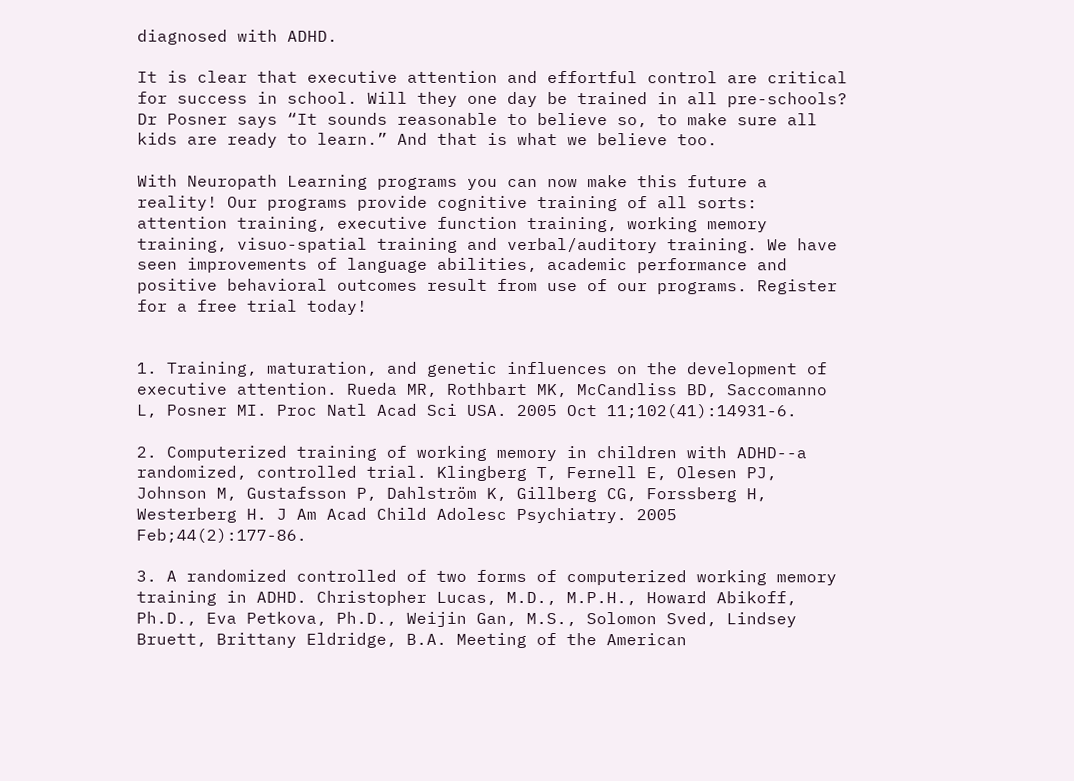diagnosed with ADHD.

It is clear that executive attention and effortful control are critical for success in school. Will they one day be trained in all pre-schools? Dr Posner says “It sounds reasonable to believe so, to make sure all kids are ready to learn.” And that is what we believe too.

With Neuropath Learning programs you can now make this future a reality! Our programs provide cognitive training of all sorts: attention training, executive function training, working memory training, visuo-spatial training and verbal/auditory training. We have seen improvements of language abilities, academic performance and positive behavioral outcomes result from use of our programs. Register for a free trial today!


1. Training, maturation, and genetic influences on the development of executive attention. Rueda MR, Rothbart MK, McCandliss BD, Saccomanno L, Posner MI. Proc Natl Acad Sci USA. 2005 Oct 11;102(41):14931-6.

2. Computerized training of working memory in children with ADHD--a randomized, controlled trial. Klingberg T, Fernell E, Olesen PJ, Johnson M, Gustafsson P, Dahlström K, Gillberg CG, Forssberg H, Westerberg H. J Am Acad Child Adolesc Psychiatry. 2005 Feb;44(2):177-86.

3. A randomized controlled of two forms of computerized working memory training in ADHD. Christopher Lucas, M.D., M.P.H., Howard Abikoff, Ph.D., Eva Petkova, Ph.D., Weijin Gan, M.S., Solomon Sved, Lindsey Bruett, Brittany Eldridge, B.A. Meeting of the American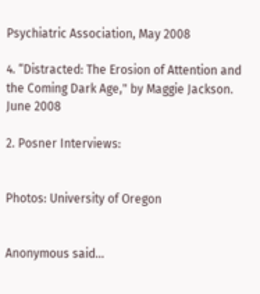Psychiatric Association, May 2008

4. “Distracted: The Erosion of Attention and the Coming Dark Age," by Maggie Jackson. June 2008

2. Posner Interviews:


Photos: University of Oregon


Anonymous said...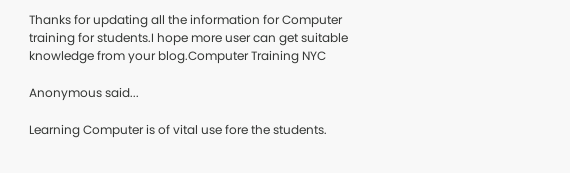Thanks for updating all the information for Computer training for students.I hope more user can get suitable knowledge from your blog.Computer Training NYC

Anonymous said...

Learning Computer is of vital use fore the students.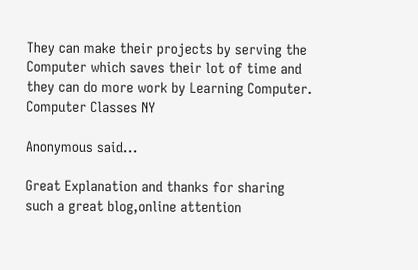They can make their projects by serving the Computer which saves their lot of time and they can do more work by Learning Computer.
Computer Classes NY

Anonymous said...

Great Explanation and thanks for sharing such a great blog,online attention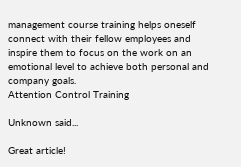management course training helps oneself connect with their fellow employees and inspire them to focus on the work on an emotional level to achieve both personal and company goals.
Attention Control Training

Unknown said...

Great article!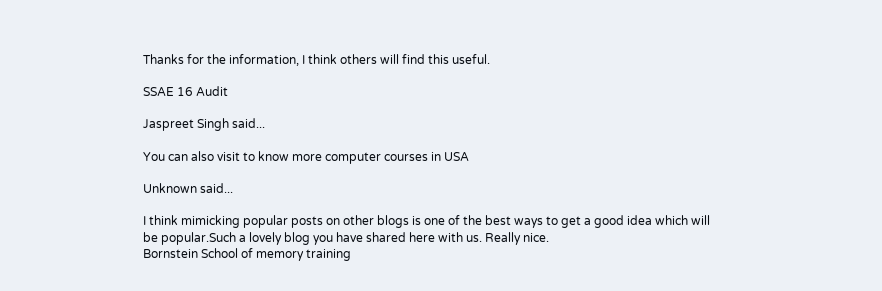Thanks for the information, I think others will find this useful.

SSAE 16 Audit

Jaspreet Singh said...

You can also visit to know more computer courses in USA

Unknown said...

I think mimicking popular posts on other blogs is one of the best ways to get a good idea which will be popular.Such a lovely blog you have shared here with us. Really nice.
Bornstein School of memory training